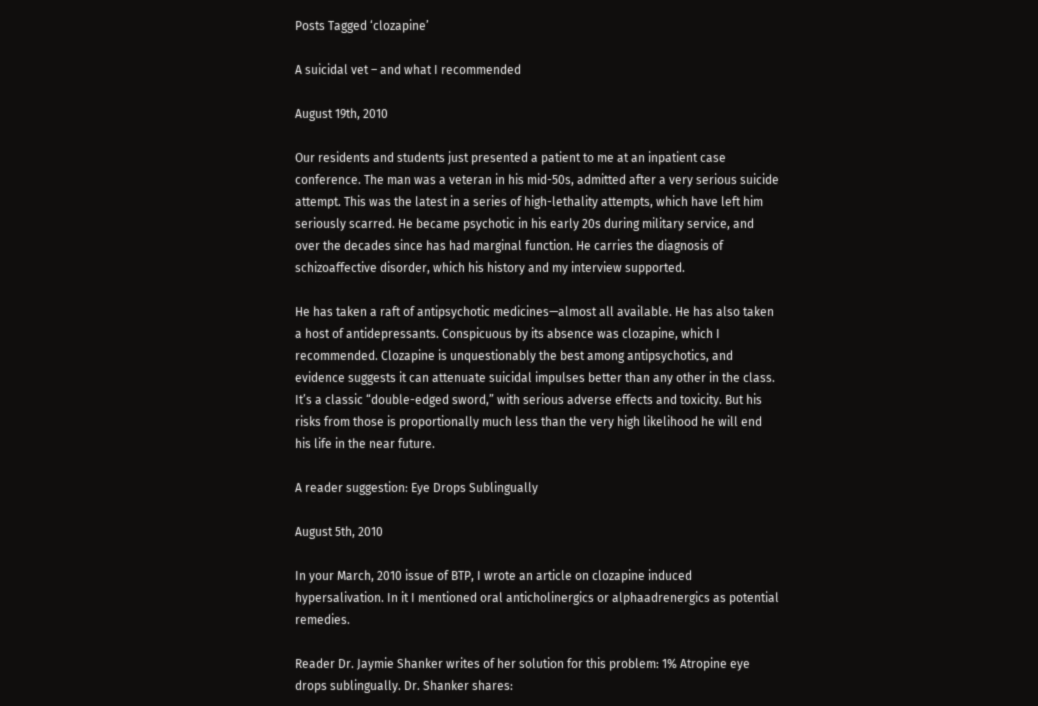Posts Tagged ‘clozapine’

A suicidal vet – and what I recommended

August 19th, 2010

Our residents and students just presented a patient to me at an inpatient case conference. The man was a veteran in his mid-50s, admitted after a very serious suicide attempt. This was the latest in a series of high-lethality attempts, which have left him seriously scarred. He became psychotic in his early 20s during military service, and over the decades since has had marginal function. He carries the diagnosis of schizoaffective disorder, which his history and my interview supported.

He has taken a raft of antipsychotic medicines—almost all available. He has also taken a host of antidepressants. Conspicuous by its absence was clozapine, which I recommended. Clozapine is unquestionably the best among antipsychotics, and evidence suggests it can attenuate suicidal impulses better than any other in the class. It’s a classic “double-edged sword,” with serious adverse effects and toxicity. But his risks from those is proportionally much less than the very high likelihood he will end his life in the near future.

A reader suggestion: Eye Drops Sublingually

August 5th, 2010

In your March, 2010 issue of BTP, I wrote an article on clozapine induced hypersalivation. In it I mentioned oral anticholinergics or alphaadrenergics as potential remedies.

Reader Dr. Jaymie Shanker writes of her solution for this problem: 1% Atropine eye drops sublingually. Dr. Shanker shares: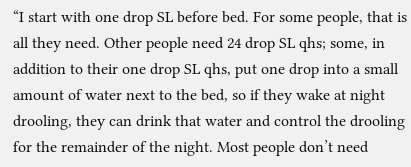“I start with one drop SL before bed. For some people, that is all they need. Other people need 24 drop SL qhs; some, in addition to their one drop SL qhs, put one drop into a small amount of water next to the bed, so if they wake at night drooling, they can drink that water and control the drooling for the remainder of the night. Most people don’t need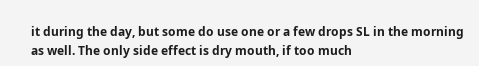it during the day, but some do use one or a few drops SL in the morning as well. The only side effect is dry mouth, if too much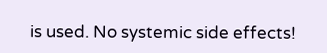is used. No systemic side effects!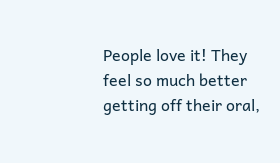People love it! They feel so much better getting off their oral,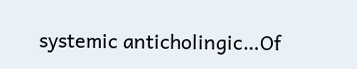systemic anticholingic…Of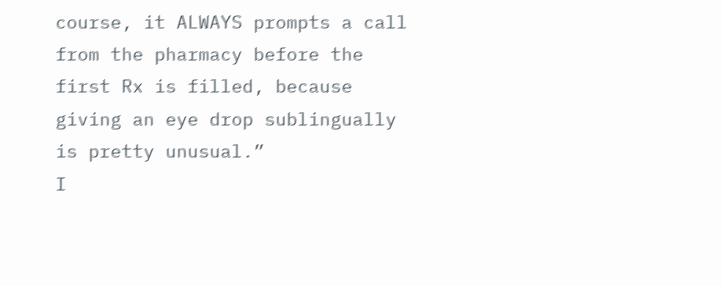course, it ALWAYS prompts a call from the pharmacy before the first Rx is filled, because giving an eye drop sublingually is pretty unusual.”
I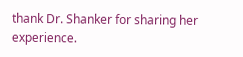thank Dr. Shanker for sharing her experience.